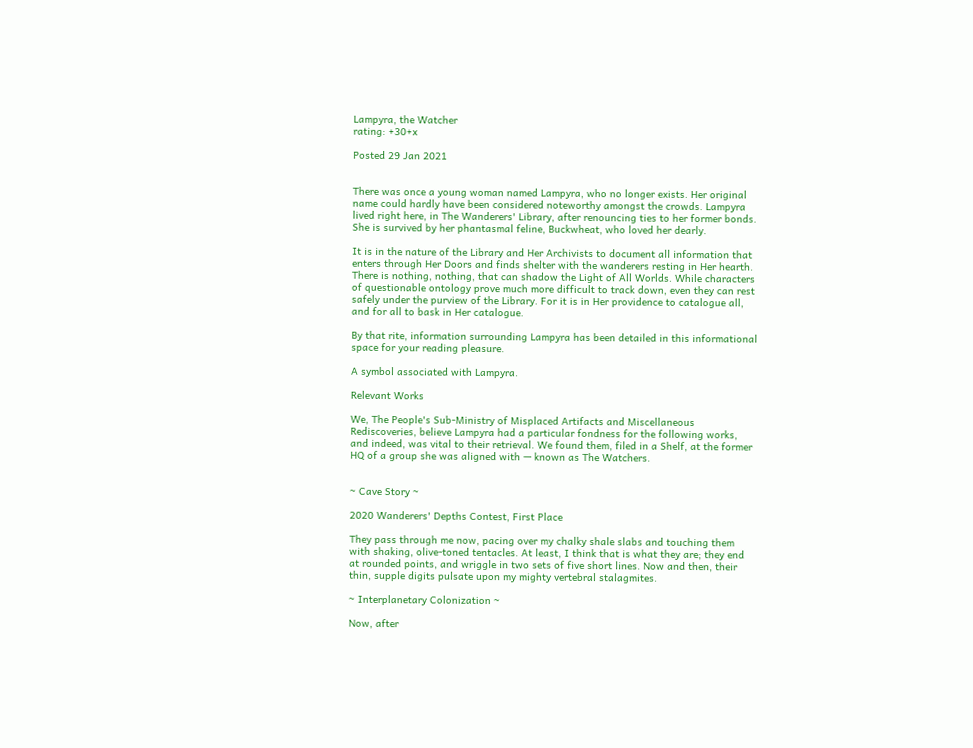Lampyra, the Watcher
rating: +30+x

Posted 29 Jan 2021


There was once a young woman named Lampyra, who no longer exists. Her original name could hardly have been considered noteworthy amongst the crowds. Lampyra lived right here, in The Wanderers' Library, after renouncing ties to her former bonds. She is survived by her phantasmal feline, Buckwheat, who loved her dearly.

It is in the nature of the Library and Her Archivists to document all information that enters through Her Doors and finds shelter with the wanderers resting in Her hearth. There is nothing, nothing, that can shadow the Light of All Worlds. While characters of questionable ontology prove much more difficult to track down, even they can rest safely under the purview of the Library. For it is in Her providence to catalogue all, and for all to bask in Her catalogue.

By that rite, information surrounding Lampyra has been detailed in this informational space for your reading pleasure.

A symbol associated with Lampyra.

Relevant Works

We, The People's Sub-Ministry of Misplaced Artifacts and Miscellaneous Rediscoveries, believe Lampyra had a particular fondness for the following works, and indeed, was vital to their retrieval. We found them, filed in a Shelf, at the former HQ of a group she was aligned with — known as The Watchers.


~ Cave Story ~

2020 Wanderers' Depths Contest, First Place

They pass through me now, pacing over my chalky shale slabs and touching them with shaking, olive-toned tentacles. At least, I think that is what they are; they end at rounded points, and wriggle in two sets of five short lines. Now and then, their thin, supple digits pulsate upon my mighty vertebral stalagmites.

~ Interplanetary Colonization ~

Now, after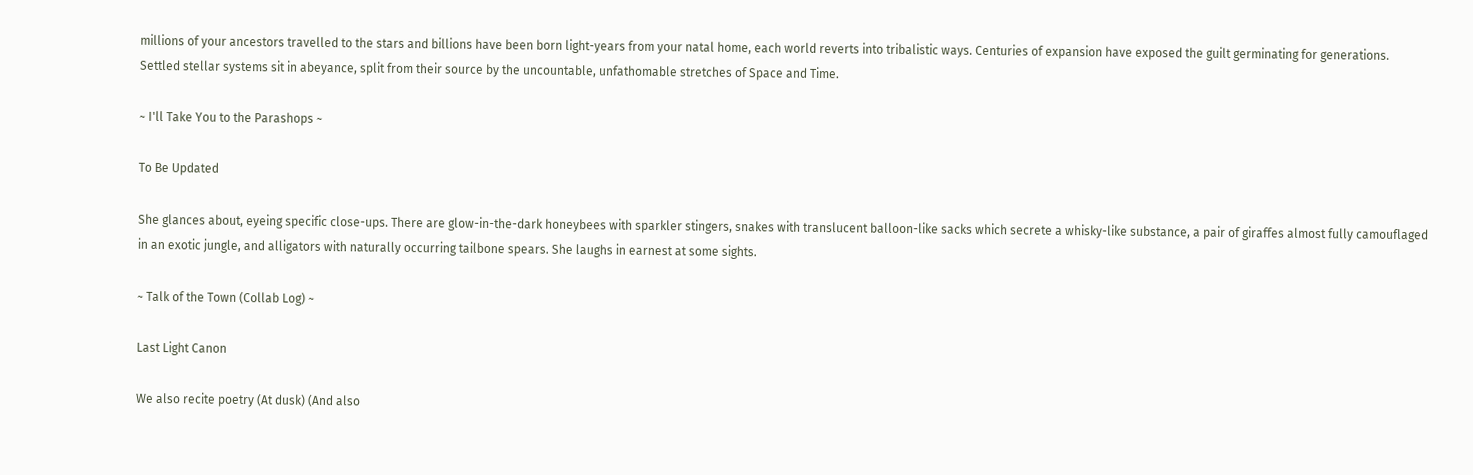millions of your ancestors travelled to the stars and billions have been born light-years from your natal home, each world reverts into tribalistic ways. Centuries of expansion have exposed the guilt germinating for generations. Settled stellar systems sit in abeyance, split from their source by the uncountable, unfathomable stretches of Space and Time.

~ I'll Take You to the Parashops ~

To Be Updated

She glances about, eyeing specific close-ups. There are glow-in-the-dark honeybees with sparkler stingers, snakes with translucent balloon-like sacks which secrete a whisky-like substance, a pair of giraffes almost fully camouflaged in an exotic jungle, and alligators with naturally occurring tailbone spears. She laughs in earnest at some sights.

~ Talk of the Town (Collab Log) ~

Last Light Canon

We also recite poetry (At dusk) (And also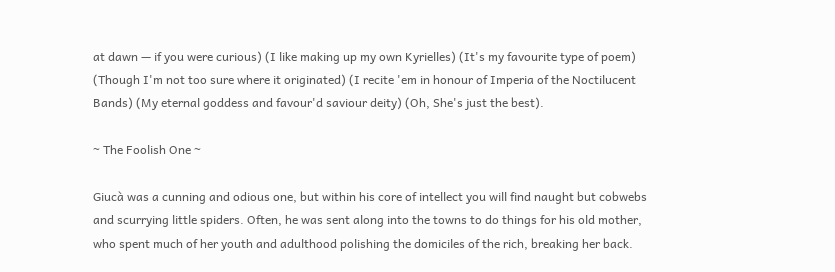at dawn — if you were curious) (I like making up my own Kyrielles) (It's my favourite type of poem) (Though I'm not too sure where it originated) (I recite 'em in honour of Imperia of the Noctilucent Bands) (My eternal goddess and favour'd saviour deity) (Oh, She's just the best).

~ The Foolish One ~

Giucà was a cunning and odious one, but within his core of intellect you will find naught but cobwebs and scurrying little spiders. Often, he was sent along into the towns to do things for his old mother, who spent much of her youth and adulthood polishing the domiciles of the rich, breaking her back.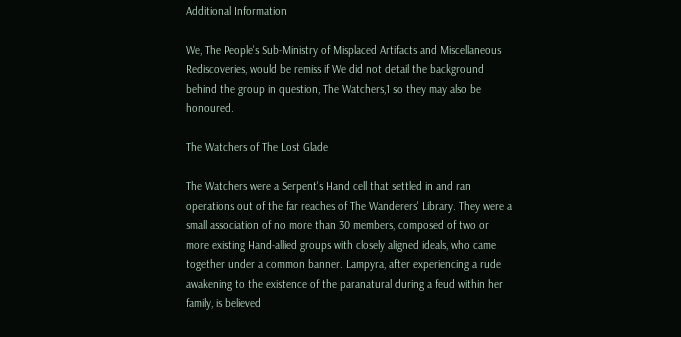Additional Information

We, The People's Sub-Ministry of Misplaced Artifacts and Miscellaneous Rediscoveries, would be remiss if We did not detail the background behind the group in question, The Watchers,1 so they may also be honoured.

The Watchers of The Lost Glade

The Watchers were a Serpent's Hand cell that settled in and ran operations out of the far reaches of The Wanderers' Library. They were a small association of no more than 30 members, composed of two or more existing Hand-allied groups with closely aligned ideals, who came together under a common banner. Lampyra, after experiencing a rude awakening to the existence of the paranatural during a feud within her family, is believed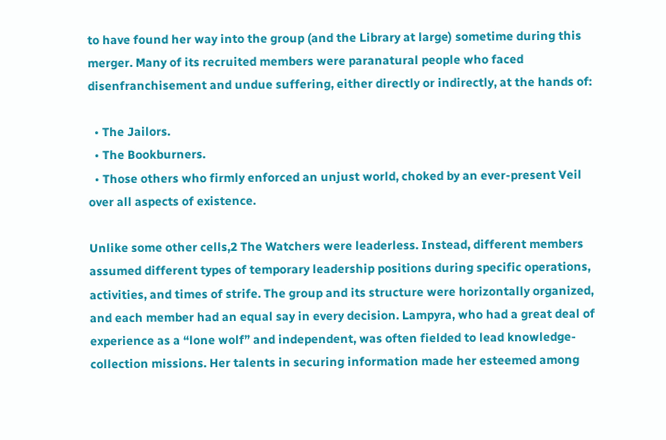to have found her way into the group (and the Library at large) sometime during this merger. Many of its recruited members were paranatural people who faced disenfranchisement and undue suffering, either directly or indirectly, at the hands of:

  • The Jailors.
  • The Bookburners.
  • Those others who firmly enforced an unjust world, choked by an ever-present Veil over all aspects of existence.

Unlike some other cells,2 The Watchers were leaderless. Instead, different members assumed different types of temporary leadership positions during specific operations, activities, and times of strife. The group and its structure were horizontally organized, and each member had an equal say in every decision. Lampyra, who had a great deal of experience as a “lone wolf” and independent, was often fielded to lead knowledge-collection missions. Her talents in securing information made her esteemed among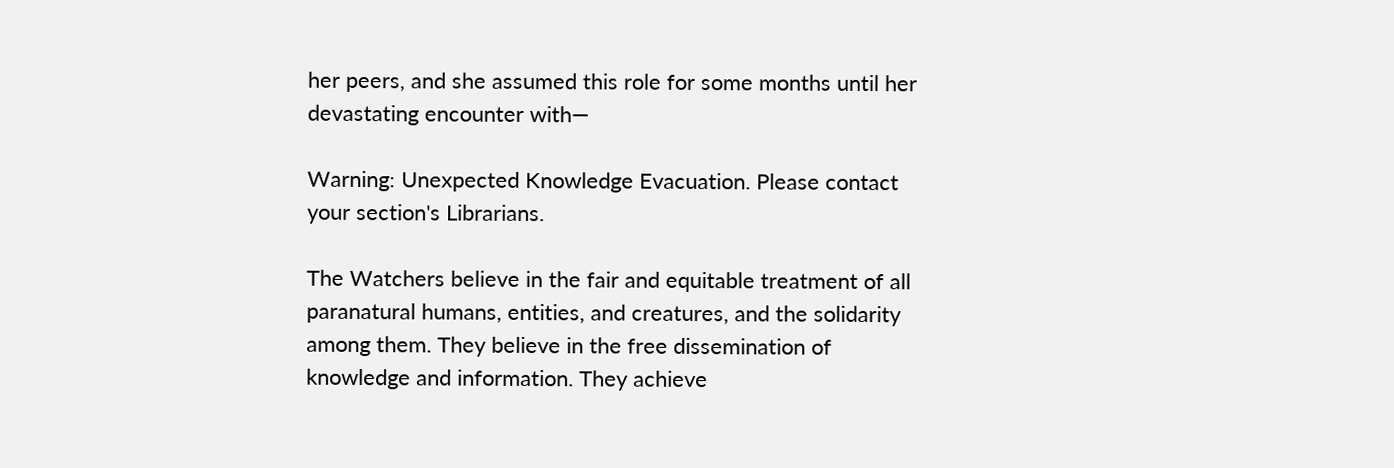her peers, and she assumed this role for some months until her devastating encounter with—

Warning: Unexpected Knowledge Evacuation. Please contact your section's Librarians.

The Watchers believe in the fair and equitable treatment of all paranatural humans, entities, and creatures, and the solidarity among them. They believe in the free dissemination of knowledge and information. They achieve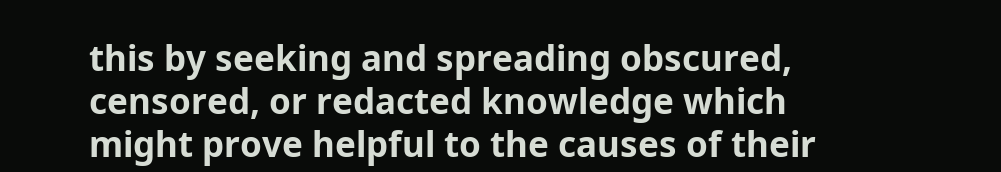this by seeking and spreading obscured, censored, or redacted knowledge which might prove helpful to the causes of their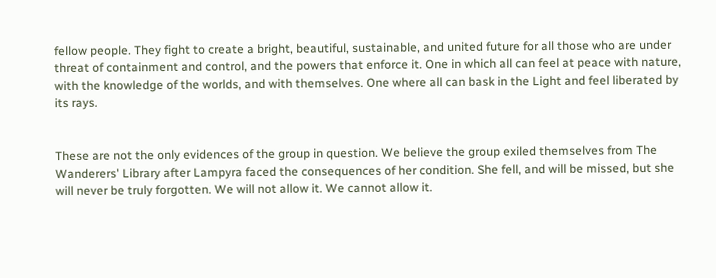fellow people. They fight to create a bright, beautiful, sustainable, and united future for all those who are under threat of containment and control, and the powers that enforce it. One in which all can feel at peace with nature, with the knowledge of the worlds, and with themselves. One where all can bask in the Light and feel liberated by its rays.


These are not the only evidences of the group in question. We believe the group exiled themselves from The Wanderers' Library after Lampyra faced the consequences of her condition. She fell, and will be missed, but she will never be truly forgotten. We will not allow it. We cannot allow it.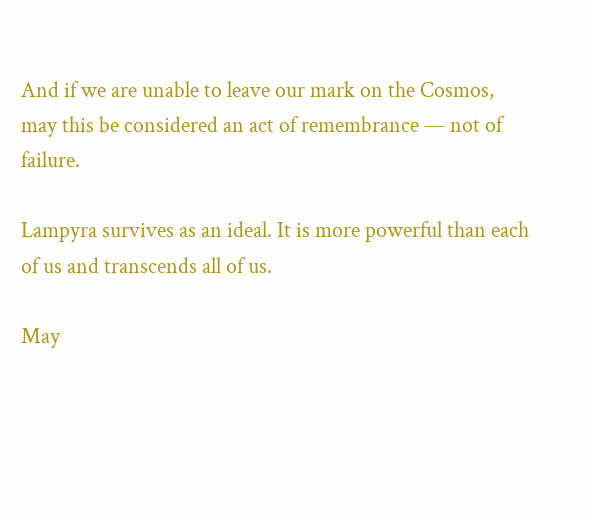And if we are unable to leave our mark on the Cosmos, may this be considered an act of remembrance — not of failure.

Lampyra survives as an ideal. It is more powerful than each of us and transcends all of us.

May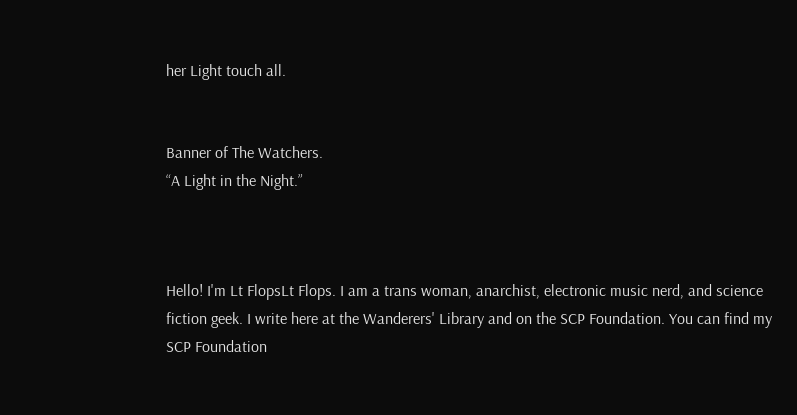her Light touch all.


Banner of The Watchers.
“A Light in the Night.”



Hello! I'm Lt FlopsLt Flops. I am a trans woman, anarchist, electronic music nerd, and science fiction geek. I write here at the Wanderers' Library and on the SCP Foundation. You can find my SCP Foundation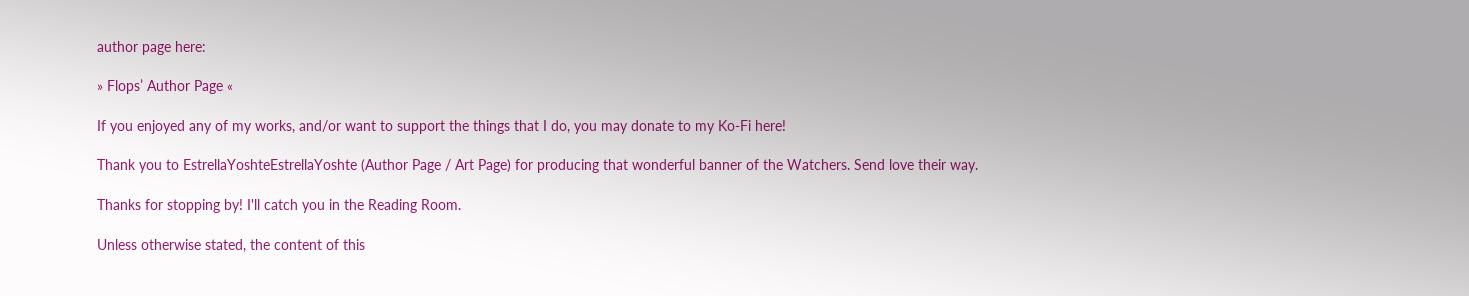author page here:

» Flops’ Author Page «

If you enjoyed any of my works, and/or want to support the things that I do, you may donate to my Ko-Fi here!

Thank you to EstrellaYoshteEstrellaYoshte (Author Page / Art Page) for producing that wonderful banner of the Watchers. Send love their way.

Thanks for stopping by! I'll catch you in the Reading Room.

Unless otherwise stated, the content of this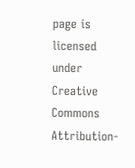page is licensed under Creative Commons Attribution-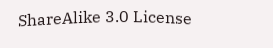ShareAlike 3.0 License